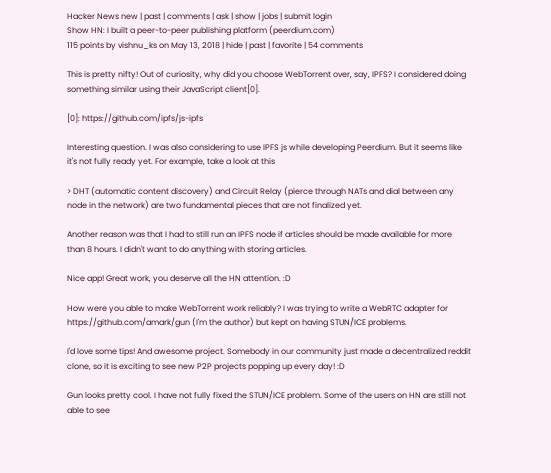Hacker News new | past | comments | ask | show | jobs | submit login
Show HN: I built a peer-to-peer publishing platform (peerdium.com)
115 points by vishnu_ks on May 13, 2018 | hide | past | favorite | 54 comments

This is pretty nifty! Out of curiosity, why did you choose WebTorrent over, say, IPFS? I considered doing something similar using their JavaScript client[0].

[0]: https://github.com/ipfs/js-ipfs

Interesting question. I was also considering to use IPFS js while developing Peerdium. But it seems like it's not fully ready yet. For example, take a look at this

> DHT (automatic content discovery) and Circuit Relay (pierce through NATs and dial between any node in the network) are two fundamental pieces that are not finalized yet.

Another reason was that I had to still run an IPFS node if articles should be made available for more than 8 hours. I didn't want to do anything with storing articles.

Nice app! Great work, you deserve all the HN attention. :D

How were you able to make WebTorrent work reliably? I was trying to write a WebRTC adapter for https://github.com/amark/gun (I'm the author) but kept on having STUN/ICE problems.

I'd love some tips! And awesome project. Somebody in our community just made a decentralized reddit clone, so it is exciting to see new P2P projects popping up every day! :D

Gun looks pretty cool. I have not fully fixed the STUN/ICE problem. Some of the users on HN are still not able to see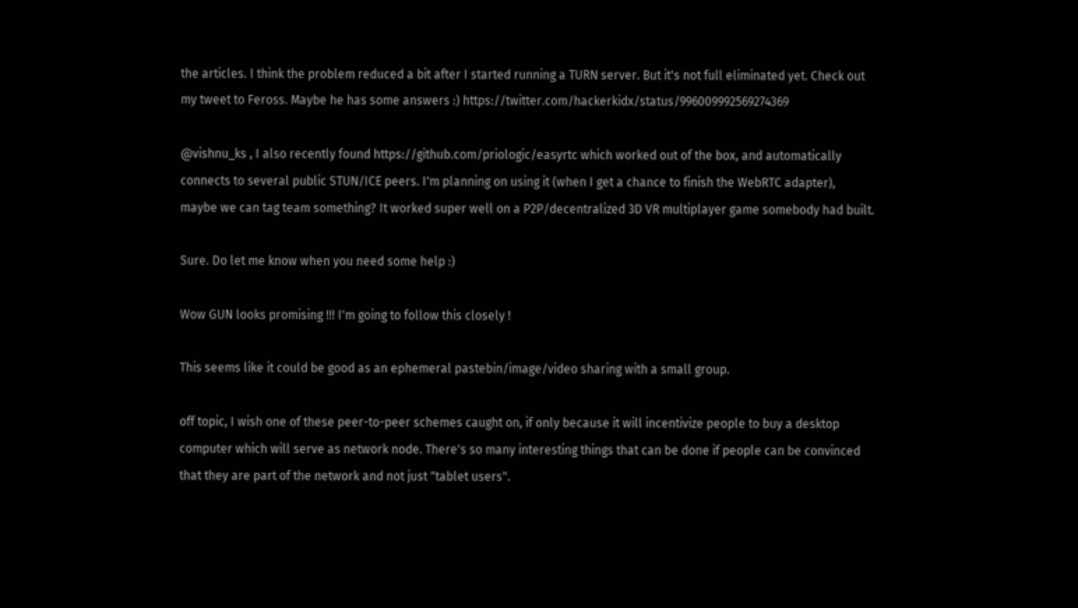the articles. I think the problem reduced a bit after I started running a TURN server. But it's not full eliminated yet. Check out my tweet to Feross. Maybe he has some answers :) https://twitter.com/hackerkidx/status/996009992569274369

@vishnu_ks , I also recently found https://github.com/priologic/easyrtc which worked out of the box, and automatically connects to several public STUN/ICE peers. I'm planning on using it (when I get a chance to finish the WebRTC adapter), maybe we can tag team something? It worked super well on a P2P/decentralized 3D VR multiplayer game somebody had built.

Sure. Do let me know when you need some help :)

Wow GUN looks promising !!! I'm going to follow this closely !

This seems like it could be good as an ephemeral pastebin/image/video sharing with a small group.

off topic, I wish one of these peer-to-peer schemes caught on, if only because it will incentivize people to buy a desktop computer which will serve as network node. There's so many interesting things that can be done if people can be convinced that they are part of the network and not just "tablet users".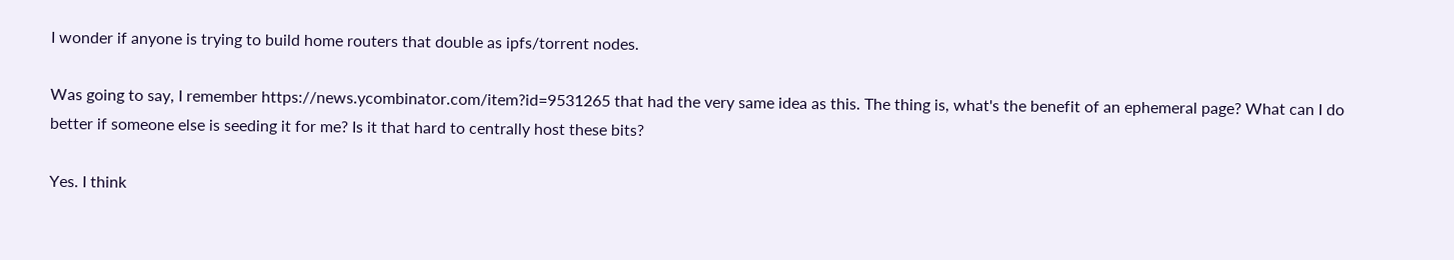I wonder if anyone is trying to build home routers that double as ipfs/torrent nodes.

Was going to say, I remember https://news.ycombinator.com/item?id=9531265 that had the very same idea as this. The thing is, what's the benefit of an ephemeral page? What can I do better if someone else is seeding it for me? Is it that hard to centrally host these bits?

Yes. I think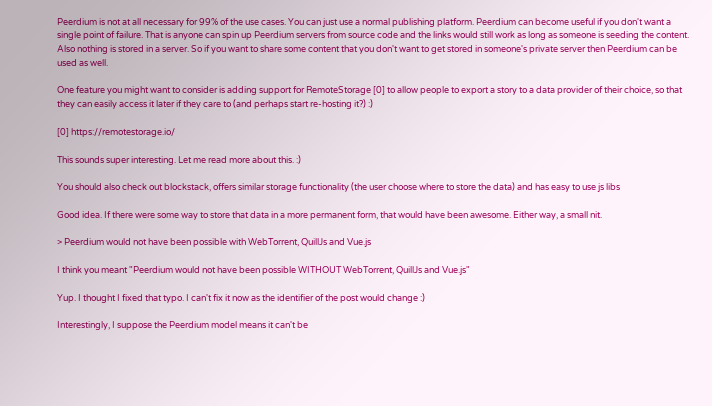Peerdium is not at all necessary for 99% of the use cases. You can just use a normal publishing platform. Peerdium can become useful if you don't want a single point of failure. That is anyone can spin up Peerdium servers from source code and the links would still work as long as someone is seeding the content. Also nothing is stored in a server. So if you want to share some content that you don't want to get stored in someone's private server then Peerdium can be used as well.

One feature you might want to consider is adding support for RemoteStorage [0] to allow people to export a story to a data provider of their choice, so that they can easily access it later if they care to (and perhaps start re-hosting it?) :)

[0] https://remotestorage.io/

This sounds super interesting. Let me read more about this. :)

You should also check out blockstack, offers similar storage functionality (the user choose where to store the data) and has easy to use js libs

Good idea. If there were some way to store that data in a more permanent form, that would have been awesome. Either way, a small nit.

> Peerdium would not have been possible with WebTorrent, QuillJs and Vue.js

I think you meant "Peerdium would not have been possible WITHOUT WebTorrent, QuillJs and Vue.js"

Yup. I thought I fixed that typo. I can't fix it now as the identifier of the post would change :)

Interestingly, I suppose the Peerdium model means it can't be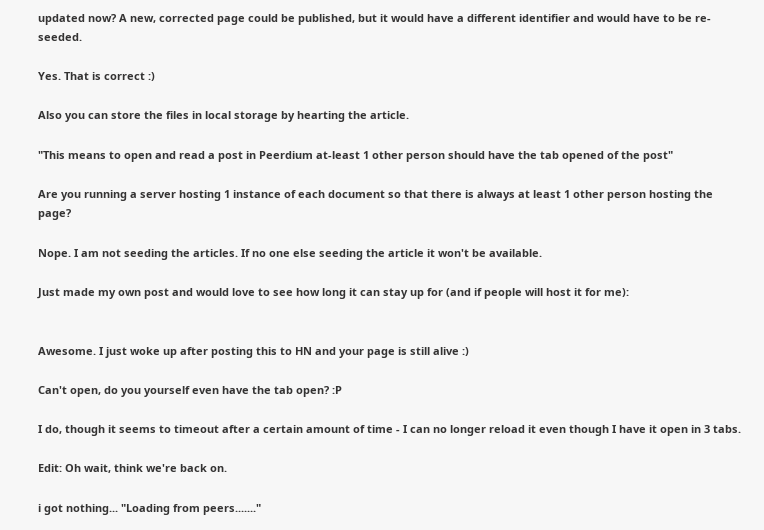updated now? A new, corrected page could be published, but it would have a different identifier and would have to be re-seeded.

Yes. That is correct :)

Also you can store the files in local storage by hearting the article.

"This means to open and read a post in Peerdium at-least 1 other person should have the tab opened of the post"

Are you running a server hosting 1 instance of each document so that there is always at least 1 other person hosting the page?

Nope. I am not seeding the articles. If no one else seeding the article it won't be available.

Just made my own post and would love to see how long it can stay up for (and if people will host it for me):


Awesome. I just woke up after posting this to HN and your page is still alive :)

Can't open, do you yourself even have the tab open? :P

I do, though it seems to timeout after a certain amount of time - I can no longer reload it even though I have it open in 3 tabs.

Edit: Oh wait, think we're back on.

i got nothing... "Loading from peers......."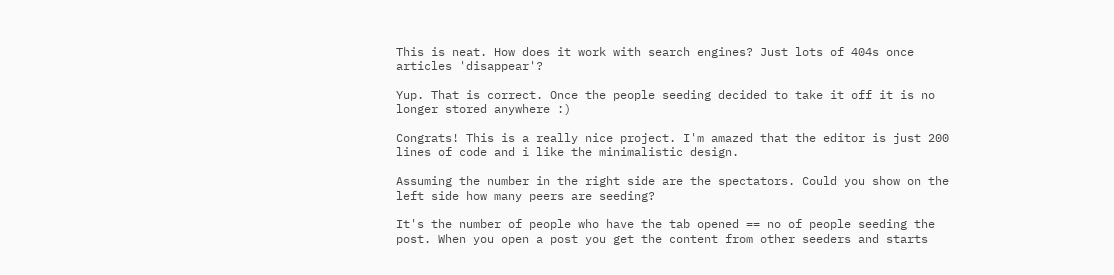This is neat. How does it work with search engines? Just lots of 404s once articles 'disappear'?

Yup. That is correct. Once the people seeding decided to take it off it is no longer stored anywhere :)

Congrats! This is a really nice project. I'm amazed that the editor is just 200 lines of code and i like the minimalistic design.

Assuming the number in the right side are the spectators. Could you show on the left side how many peers are seeding?

It's the number of people who have the tab opened == no of people seeding the post. When you open a post you get the content from other seeders and starts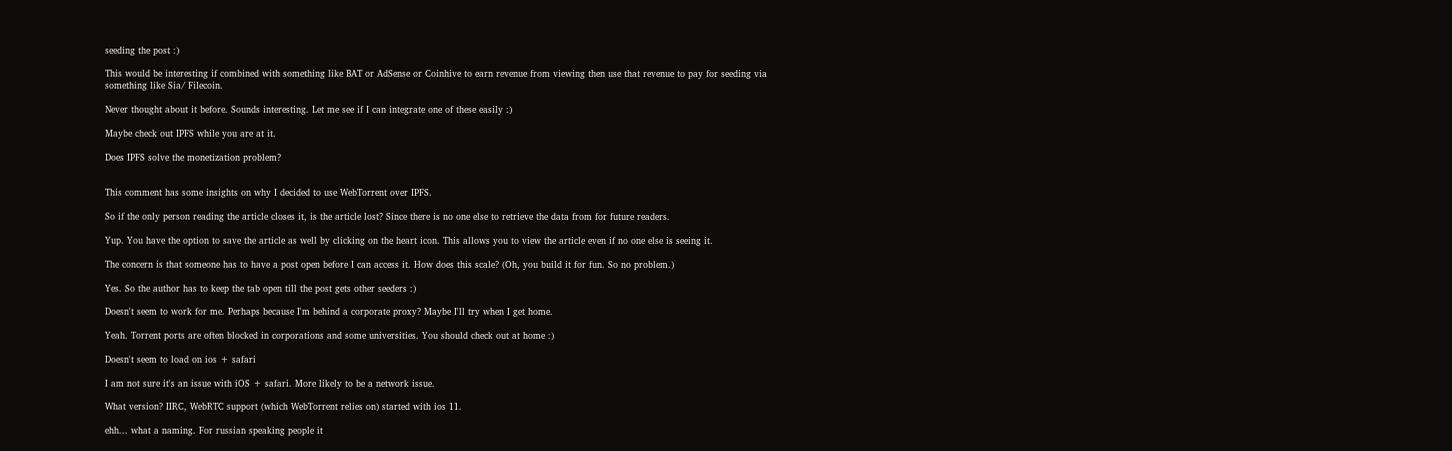seeding the post :)

This would be interesting if combined with something like BAT or AdSense or Coinhive to earn revenue from viewing then use that revenue to pay for seeding via something like Sia/ Filecoin.

Never thought about it before. Sounds interesting. Let me see if I can integrate one of these easily :)

Maybe check out IPFS while you are at it.

Does IPFS solve the monetization problem?


This comment has some insights on why I decided to use WebTorrent over IPFS.

So if the only person reading the article closes it, is the article lost? Since there is no one else to retrieve the data from for future readers.

Yup. You have the option to save the article as well by clicking on the heart icon. This allows you to view the article even if no one else is seeing it.

The concern is that someone has to have a post open before I can access it. How does this scale? (Oh, you build it for fun. So no problem.)

Yes. So the author has to keep the tab open till the post gets other seeders :)

Doesn't seem to work for me. Perhaps because I'm behind a corporate proxy? Maybe I'll try when I get home.

Yeah. Torrent ports are often blocked in corporations and some universities. You should check out at home :)

Doesn't seem to load on ios + safari

I am not sure it's an issue with iOS + safari. More likely to be a network issue.

What version? IIRC, WebRTC support (which WebTorrent relies on) started with ios 11.

ehh... what a naming. For russian speaking people it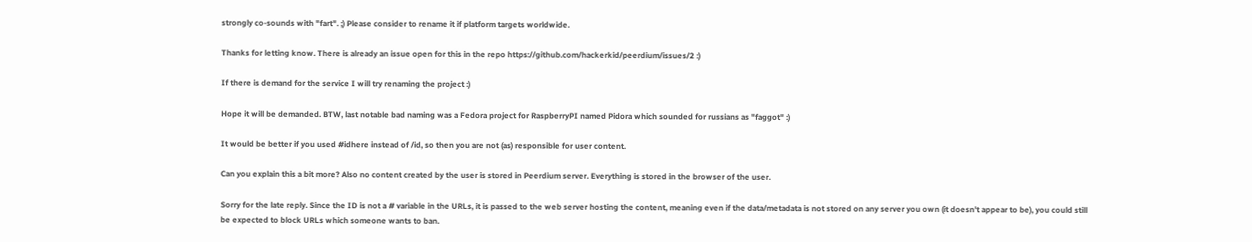strongly co-sounds with "fart". ;) Please consider to rename it if platform targets worldwide.

Thanks for letting know. There is already an issue open for this in the repo https://github.com/hackerkid/peerdium/issues/2 :)

If there is demand for the service I will try renaming the project :)

Hope it will be demanded. BTW, last notable bad naming was a Fedora project for RaspberryPI named Pidora which sounded for russians as "faggot" :)

It would be better if you used #idhere instead of /id, so then you are not (as) responsible for user content.

Can you explain this a bit more? Also no content created by the user is stored in Peerdium server. Everything is stored in the browser of the user.

Sorry for the late reply. Since the ID is not a # variable in the URLs, it is passed to the web server hosting the content, meaning even if the data/metadata is not stored on any server you own (it doesn't appear to be), you could still be expected to block URLs which someone wants to ban.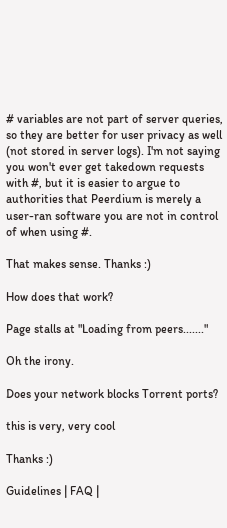# variables are not part of server queries, so they are better for user privacy as well (not stored in server logs). I'm not saying you won't ever get takedown requests with #, but it is easier to argue to authorities that Peerdium is merely a user-ran software you are not in control of when using #.

That makes sense. Thanks :)

How does that work?

Page stalls at "Loading from peers......."

Oh the irony.

Does your network blocks Torrent ports?

this is very, very cool

Thanks :)

Guidelines | FAQ |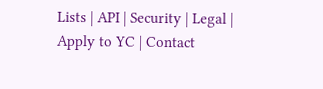Lists | API | Security | Legal | Apply to YC | Contact